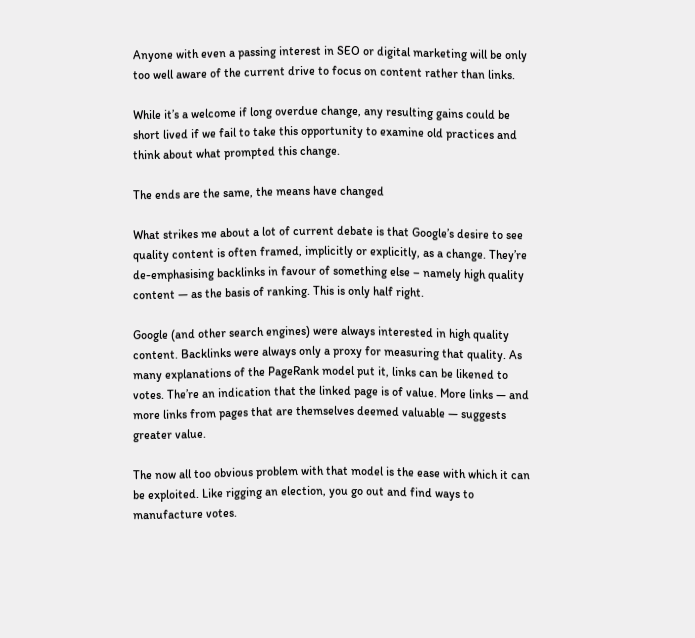Anyone with even a passing interest in SEO or digital marketing will be only too well aware of the current drive to focus on content rather than links.

While it’s a welcome if long overdue change, any resulting gains could be short lived if we fail to take this opportunity to examine old practices and think about what prompted this change.

The ends are the same, the means have changed

What strikes me about a lot of current debate is that Google’s desire to see quality content is often framed, implicitly or explicitly, as a change. They’re de-emphasising backlinks in favour of something else – namely high quality content — as the basis of ranking. This is only half right.

Google (and other search engines) were always interested in high quality content. Backlinks were always only a proxy for measuring that quality. As many explanations of the PageRank model put it, links can be likened to votes. The’re an indication that the linked page is of value. More links — and more links from pages that are themselves deemed valuable — suggests greater value.

The now all too obvious problem with that model is the ease with which it can be exploited. Like rigging an election, you go out and find ways to manufacture votes.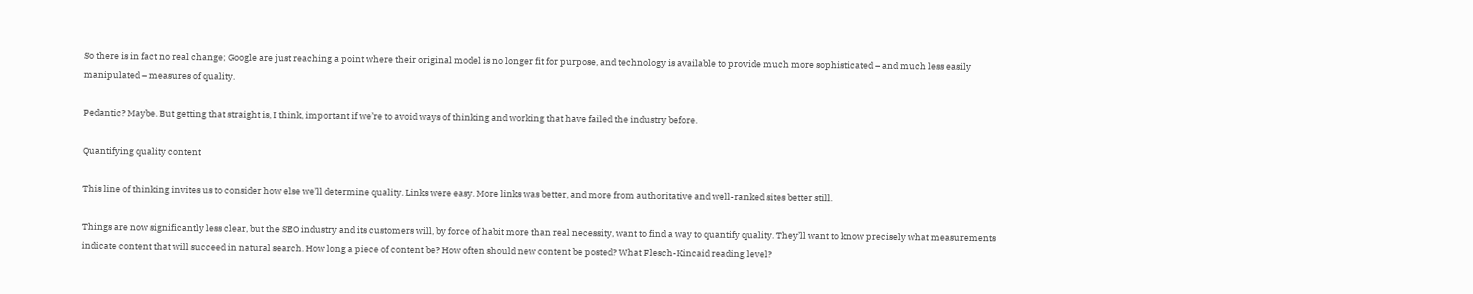So there is in fact no real change; Google are just reaching a point where their original model is no longer fit for purpose, and technology is available to provide much more sophisticated – and much less easily manipulated – measures of quality.

Pedantic? Maybe. But getting that straight is, I think, important if we’re to avoid ways of thinking and working that have failed the industry before.

Quantifying quality content

This line of thinking invites us to consider how else we’ll determine quality. Links were easy. More links was better, and more from authoritative and well-ranked sites better still.

Things are now significantly less clear, but the SEO industry and its customers will, by force of habit more than real necessity, want to find a way to quantify quality. They’ll want to know precisely what measurements indicate content that will succeed in natural search. How long a piece of content be? How often should new content be posted? What Flesch-Kincaid reading level?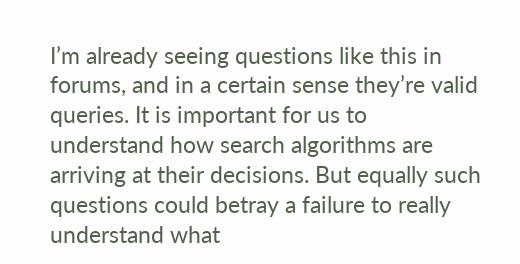I’m already seeing questions like this in forums, and in a certain sense they’re valid queries. It is important for us to understand how search algorithms are arriving at their decisions. But equally such questions could betray a failure to really understand what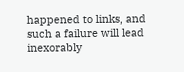happened to links, and such a failure will lead inexorably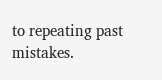to repeating past mistakes.